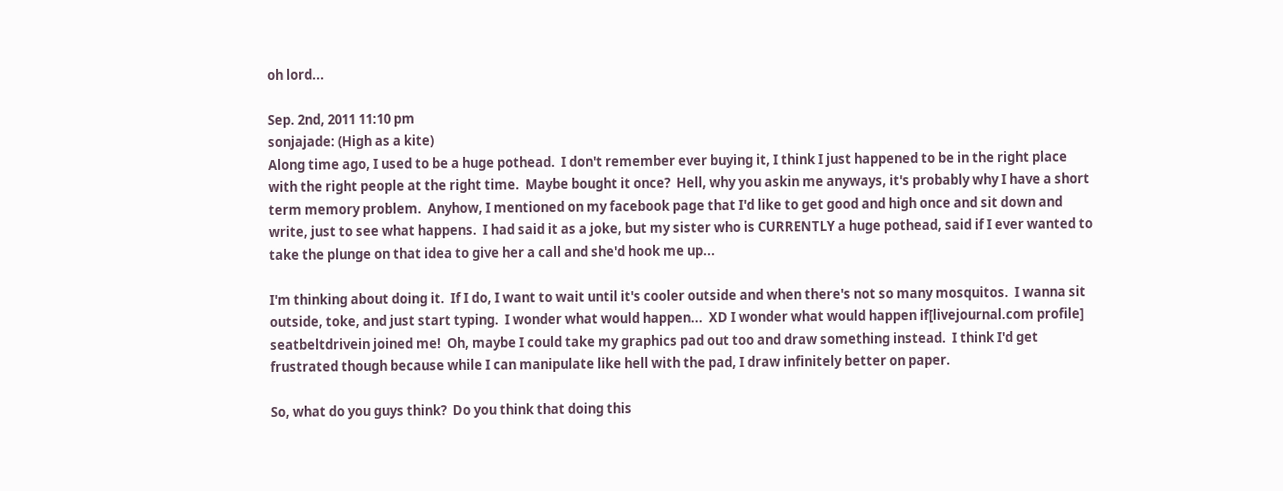oh lord...

Sep. 2nd, 2011 11:10 pm
sonjajade: (High as a kite)
Along time ago, I used to be a huge pothead.  I don't remember ever buying it, I think I just happened to be in the right place with the right people at the right time.  Maybe bought it once?  Hell, why you askin me anyways, it's probably why I have a short term memory problem.  Anyhow, I mentioned on my facebook page that I'd like to get good and high once and sit down and write, just to see what happens.  I had said it as a joke, but my sister who is CURRENTLY a huge pothead, said if I ever wanted to take the plunge on that idea to give her a call and she'd hook me up...

I'm thinking about doing it.  If I do, I want to wait until it's cooler outside and when there's not so many mosquitos.  I wanna sit outside, toke, and just start typing.  I wonder what would happen...  XD I wonder what would happen if[livejournal.com profile] seatbeltdrivein joined me!  Oh, maybe I could take my graphics pad out too and draw something instead.  I think I'd get frustrated though because while I can manipulate like hell with the pad, I draw infinitely better on paper.

So, what do you guys think?  Do you think that doing this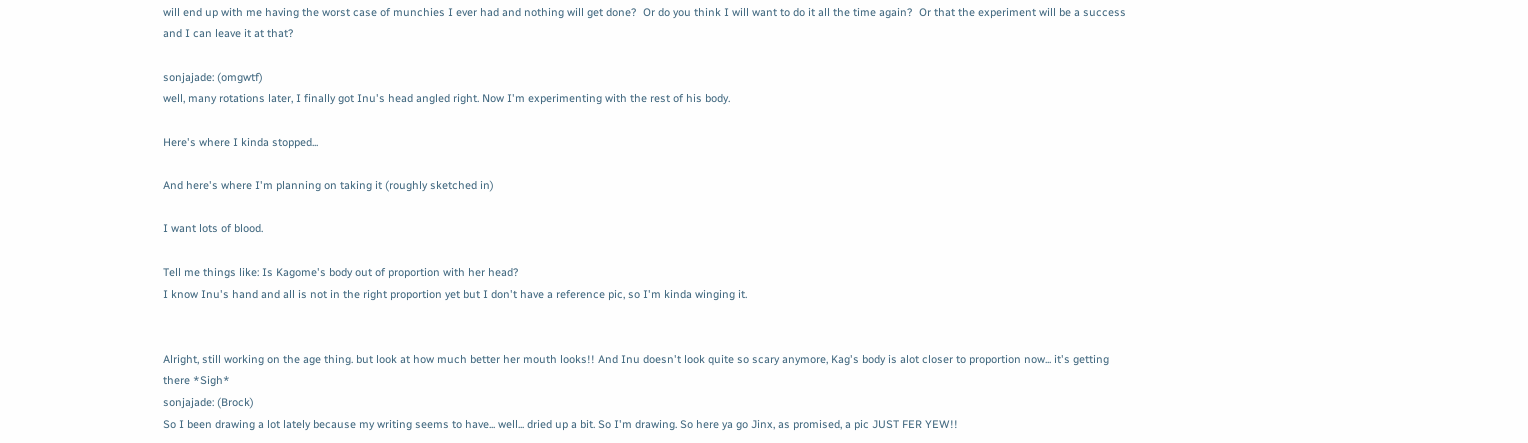will end up with me having the worst case of munchies I ever had and nothing will get done?  Or do you think I will want to do it all the time again?  Or that the experiment will be a success and I can leave it at that?

sonjajade: (omgwtf)
well, many rotations later, I finally got Inu's head angled right. Now I'm experimenting with the rest of his body.

Here's where I kinda stopped...

And here's where I'm planning on taking it (roughly sketched in)

I want lots of blood.

Tell me things like: Is Kagome's body out of proportion with her head?
I know Inu's hand and all is not in the right proportion yet but I don't have a reference pic, so I'm kinda winging it.


Alright, still working on the age thing. but look at how much better her mouth looks!! And Inu doesn't look quite so scary anymore, Kag's body is alot closer to proportion now... it's getting there *Sigh*
sonjajade: (Brock)
So I been drawing a lot lately because my writing seems to have... well... dried up a bit. So I'm drawing. So here ya go Jinx, as promised, a pic JUST FER YEW!!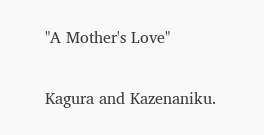"A Mother's Love"

Kagura and Kazenaniku.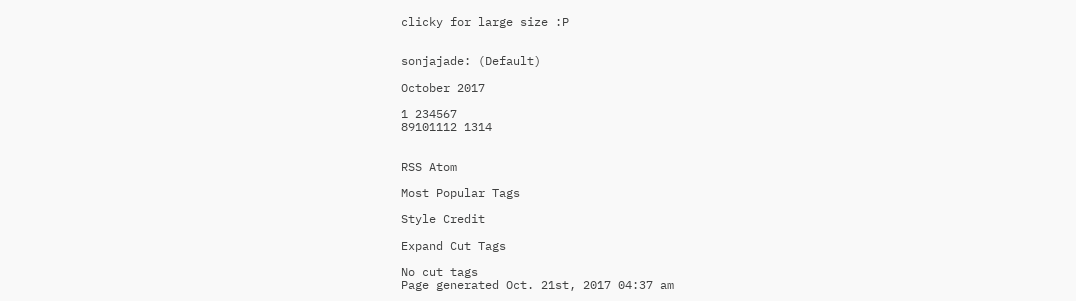clicky for large size :P


sonjajade: (Default)

October 2017

1 234567
89101112 1314


RSS Atom

Most Popular Tags

Style Credit

Expand Cut Tags

No cut tags
Page generated Oct. 21st, 2017 04:37 am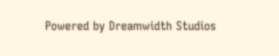Powered by Dreamwidth Studios